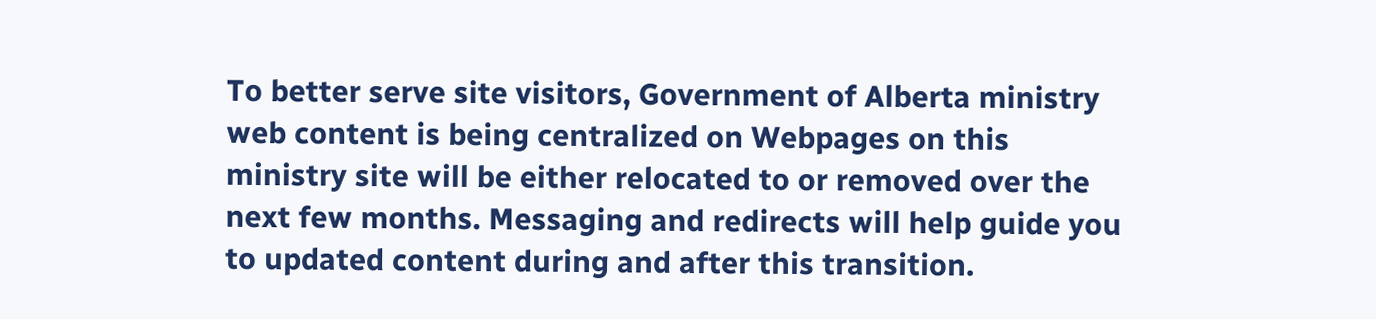To better serve site visitors, Government of Alberta ministry web content is being centralized on Webpages on this ministry site will be either relocated to or removed over the next few months. Messaging and redirects will help guide you to updated content during and after this transition.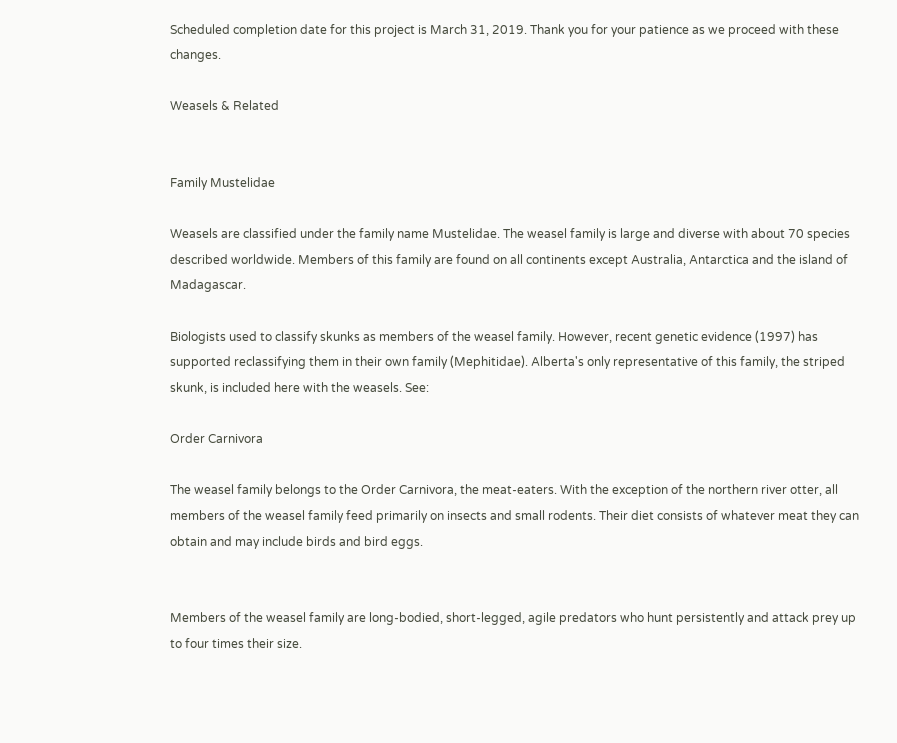Scheduled completion date for this project is March 31, 2019. Thank you for your patience as we proceed with these changes.

Weasels & Related


Family Mustelidae

Weasels are classified under the family name Mustelidae. The weasel family is large and diverse with about 70 species described worldwide. Members of this family are found on all continents except Australia, Antarctica and the island of Madagascar.

Biologists used to classify skunks as members of the weasel family. However, recent genetic evidence (1997) has supported reclassifying them in their own family (Mephitidae). Alberta's only representative of this family, the striped skunk, is included here with the weasels. See:

Order Carnivora

The weasel family belongs to the Order Carnivora, the meat-eaters. With the exception of the northern river otter, all members of the weasel family feed primarily on insects and small rodents. Their diet consists of whatever meat they can obtain and may include birds and bird eggs.


Members of the weasel family are long-bodied, short-legged, agile predators who hunt persistently and attack prey up to four times their size.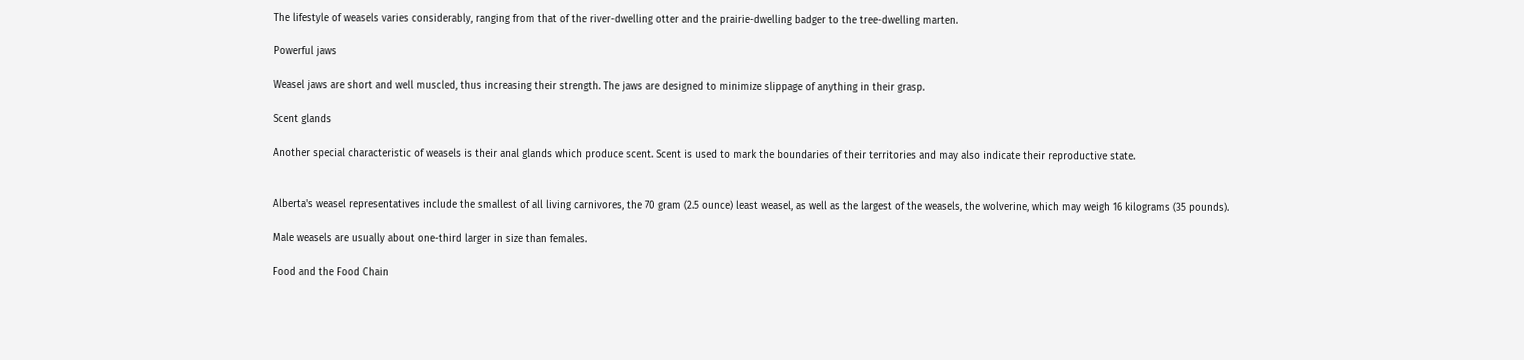The lifestyle of weasels varies considerably, ranging from that of the river-dwelling otter and the prairie-dwelling badger to the tree-dwelling marten.

Powerful jaws

Weasel jaws are short and well muscled, thus increasing their strength. The jaws are designed to minimize slippage of anything in their grasp.

Scent glands

Another special characteristic of weasels is their anal glands which produce scent. Scent is used to mark the boundaries of their territories and may also indicate their reproductive state.


Alberta's weasel representatives include the smallest of all living carnivores, the 70 gram (2.5 ounce) least weasel, as well as the largest of the weasels, the wolverine, which may weigh 16 kilograms (35 pounds).

Male weasels are usually about one-third larger in size than females.

Food and the Food Chain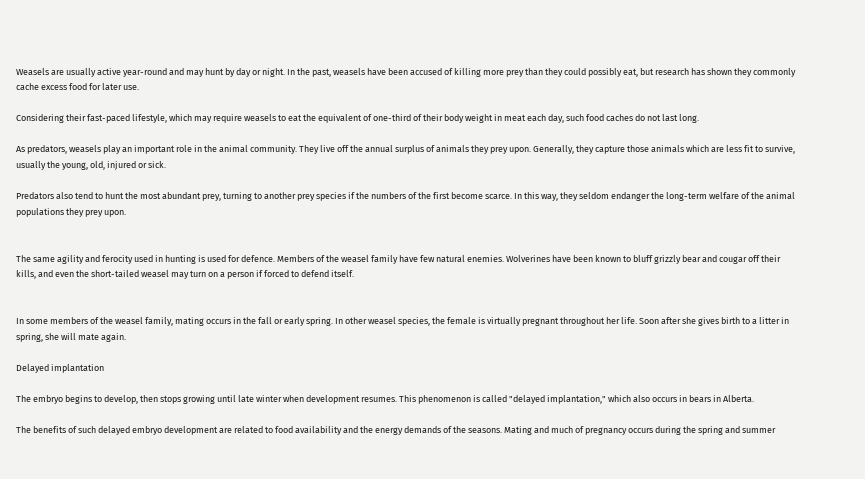Weasels are usually active year-round and may hunt by day or night. In the past, weasels have been accused of killing more prey than they could possibly eat, but research has shown they commonly cache excess food for later use.

Considering their fast-paced lifestyle, which may require weasels to eat the equivalent of one-third of their body weight in meat each day, such food caches do not last long.

As predators, weasels play an important role in the animal community. They live off the annual surplus of animals they prey upon. Generally, they capture those animals which are less fit to survive, usually the young, old, injured or sick.

Predators also tend to hunt the most abundant prey, turning to another prey species if the numbers of the first become scarce. In this way, they seldom endanger the long-term welfare of the animal populations they prey upon.


The same agility and ferocity used in hunting is used for defence. Members of the weasel family have few natural enemies. Wolverines have been known to bluff grizzly bear and cougar off their kills, and even the short-tailed weasel may turn on a person if forced to defend itself.


In some members of the weasel family, mating occurs in the fall or early spring. In other weasel species, the female is virtually pregnant throughout her life. Soon after she gives birth to a litter in spring, she will mate again.

Delayed implantation

The embryo begins to develop, then stops growing until late winter when development resumes. This phenomenon is called "delayed implantation," which also occurs in bears in Alberta.

The benefits of such delayed embryo development are related to food availability and the energy demands of the seasons. Mating and much of pregnancy occurs during the spring and summer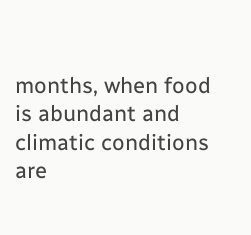months, when food is abundant and climatic conditions are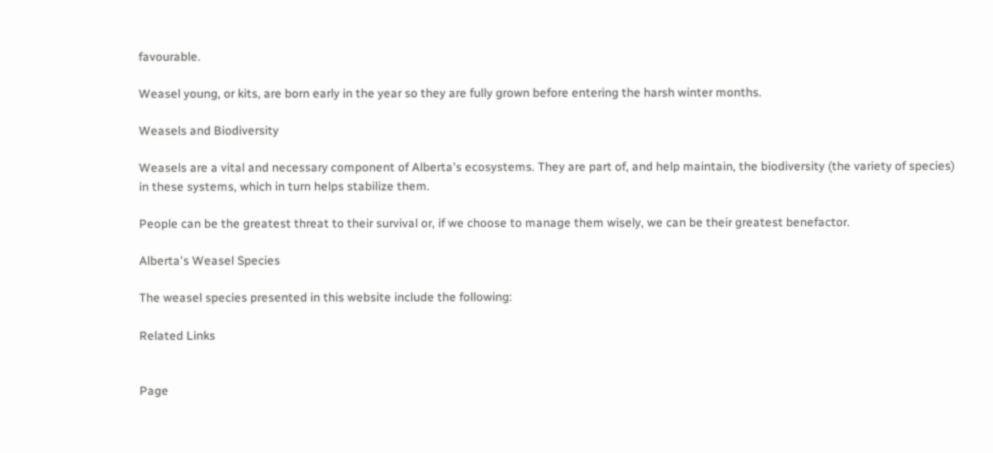favourable.

Weasel young, or kits, are born early in the year so they are fully grown before entering the harsh winter months.

Weasels and Biodiversity

Weasels are a vital and necessary component of Alberta's ecosystems. They are part of, and help maintain, the biodiversity (the variety of species) in these systems, which in turn helps stabilize them.

People can be the greatest threat to their survival or, if we choose to manage them wisely, we can be their greatest benefactor.

Alberta's Weasel Species

The weasel species presented in this website include the following:

Related Links


Page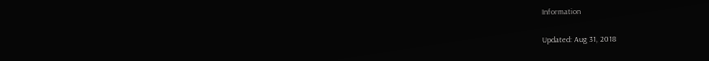Information

Updated: Aug 31, 2018